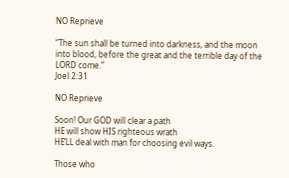NO Reprieve

“The sun shall be turned into darkness, and the moon into blood, before the great and the terrible day of the LORD come.”
Joel 2:31

NO Reprieve

Soon! Our GOD will clear a path
HE will show HIS righteous wrath
HE’LL deal with man for choosing evil ways.

Those who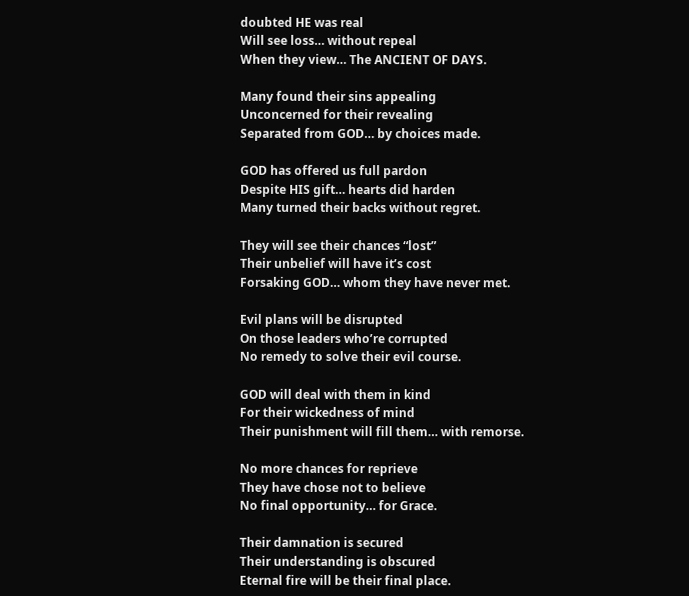doubted HE was real
Will see loss… without repeal
When they view… The ANCIENT OF DAYS.

Many found their sins appealing
Unconcerned for their revealing
Separated from GOD… by choices made.

GOD has offered us full pardon
Despite HIS gift… hearts did harden
Many turned their backs without regret.

They will see their chances “lost”
Their unbelief will have it’s cost
Forsaking GOD… whom they have never met.

Evil plans will be disrupted
On those leaders who’re corrupted
No remedy to solve their evil course.

GOD will deal with them in kind
For their wickedness of mind
Their punishment will fill them… with remorse.

No more chances for reprieve
They have chose not to believe
No final opportunity… for Grace.

Their damnation is secured
Their understanding is obscured
Eternal fire will be their final place.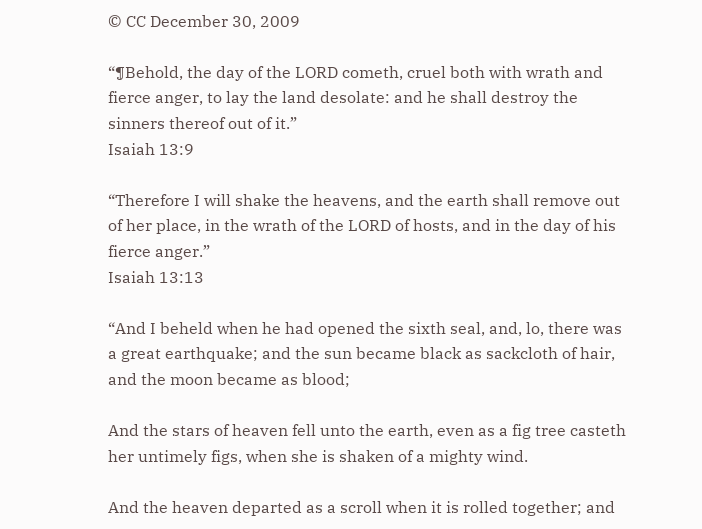© CC December 30, 2009

“¶Behold, the day of the LORD cometh, cruel both with wrath and fierce anger, to lay the land desolate: and he shall destroy the sinners thereof out of it.”
Isaiah 13:9

“Therefore I will shake the heavens, and the earth shall remove out of her place, in the wrath of the LORD of hosts, and in the day of his fierce anger.”
Isaiah 13:13

“And I beheld when he had opened the sixth seal, and, lo, there was a great earthquake; and the sun became black as sackcloth of hair, and the moon became as blood;

And the stars of heaven fell unto the earth, even as a fig tree casteth her untimely figs, when she is shaken of a mighty wind.

And the heaven departed as a scroll when it is rolled together; and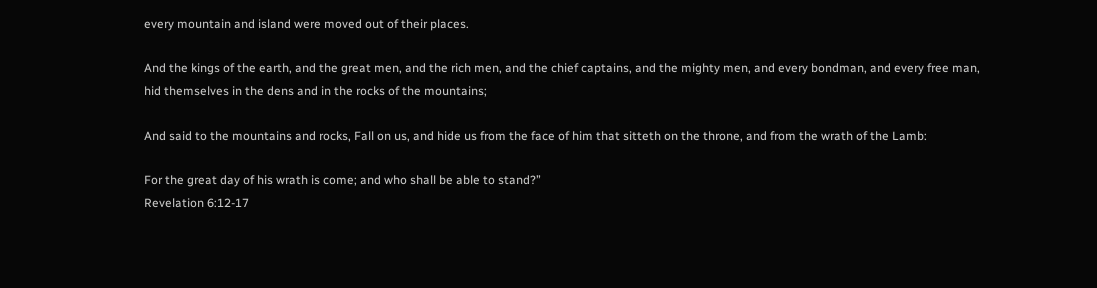every mountain and island were moved out of their places.

And the kings of the earth, and the great men, and the rich men, and the chief captains, and the mighty men, and every bondman, and every free man, hid themselves in the dens and in the rocks of the mountains;

And said to the mountains and rocks, Fall on us, and hide us from the face of him that sitteth on the throne, and from the wrath of the Lamb:

For the great day of his wrath is come; and who shall be able to stand?”
Revelation 6:12-17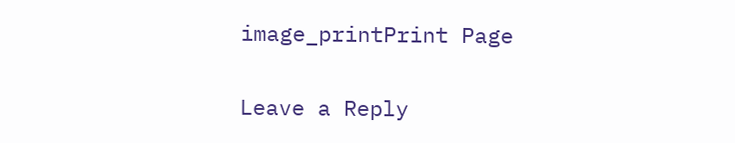image_printPrint Page

Leave a Reply